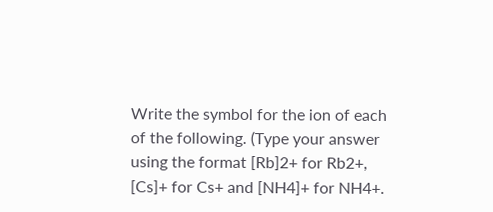Write the symbol for the ion of each of the following. (Type your answer using the format [Rb]2+ for Rb2+, [Cs]+ for Cs+ and [NH4]+ for NH4+.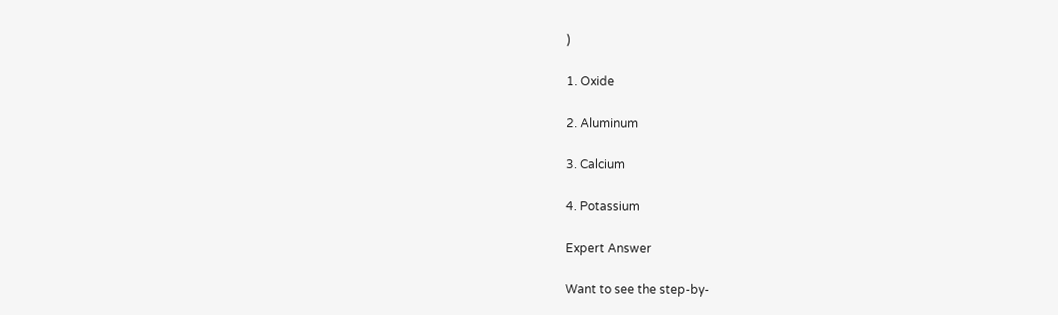)

1. Oxide

2. Aluminum

3. Calcium

4. Potassium

Expert Answer

Want to see the step-by-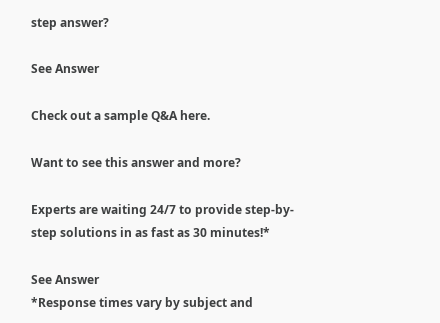step answer?

See Answer

Check out a sample Q&A here.

Want to see this answer and more?

Experts are waiting 24/7 to provide step-by-step solutions in as fast as 30 minutes!*

See Answer
*Response times vary by subject and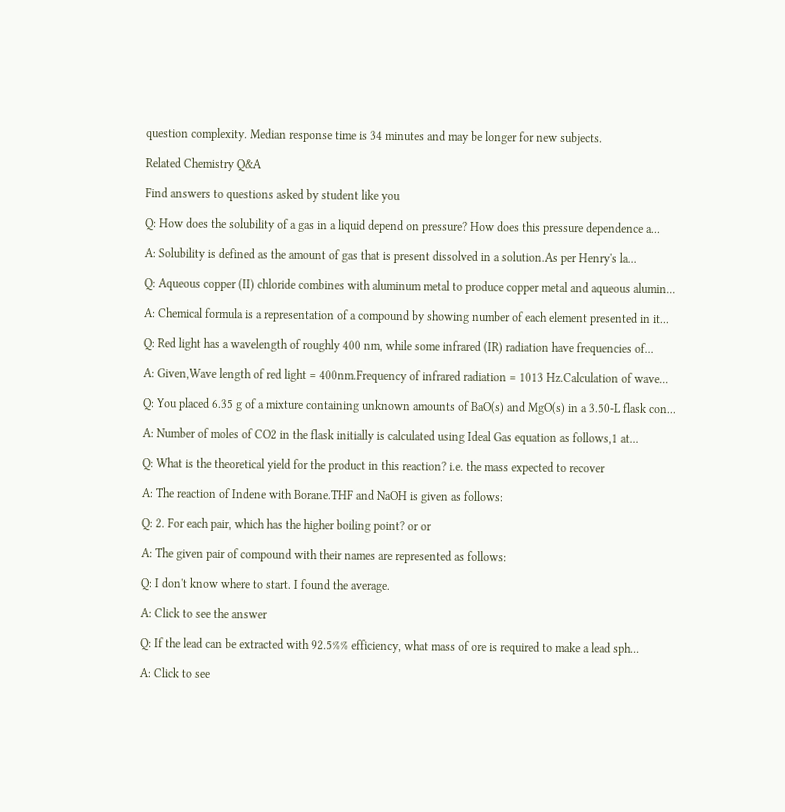question complexity. Median response time is 34 minutes and may be longer for new subjects.

Related Chemistry Q&A

Find answers to questions asked by student like you

Q: How does the solubility of a gas in a liquid depend on pressure? How does this pressure dependence a...

A: Solubility is defined as the amount of gas that is present dissolved in a solution.As per Henry's la...

Q: Aqueous copper (II) chloride combines with aluminum metal to produce copper metal and aqueous alumin...

A: Chemical formula is a representation of a compound by showing number of each element presented in it...

Q: Red light has a wavelength of roughly 400 nm, while some infrared (IR) radiation have frequencies of...

A: Given,Wave length of red light = 400nm.Frequency of infrared radiation = 1013 Hz.Calculation of wave...

Q: You placed 6.35 g of a mixture containing unknown amounts of BaO(s) and MgO(s) in a 3.50-L flask con...

A: Number of moles of CO2 in the flask initially is calculated using Ideal Gas equation as follows,1 at...

Q: What is the theoretical yield for the product in this reaction? i.e. the mass expected to recover

A: The reaction of Indene with Borane.THF and NaOH is given as follows:

Q: 2. For each pair, which has the higher boiling point? or or

A: The given pair of compound with their names are represented as follows:

Q: I don't know where to start. I found the average.

A: Click to see the answer

Q: If the lead can be extracted with 92.5%% efficiency, what mass of ore is required to make a lead sph...

A: Click to see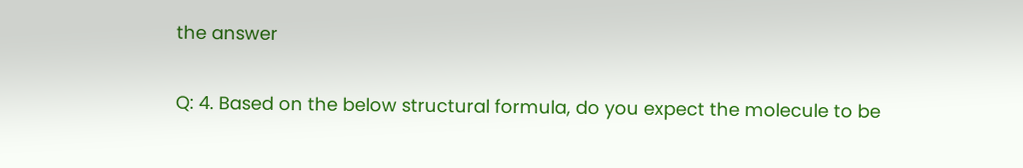the answer

Q: 4. Based on the below structural formula, do you expect the molecule to be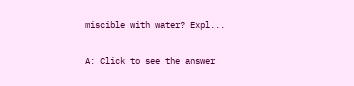miscible with water? Expl...

A: Click to see the answer